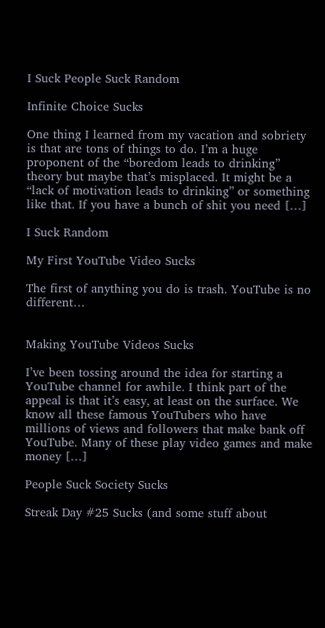I Suck People Suck Random

Infinite Choice Sucks

One thing I learned from my vacation and sobriety is that are tons of things to do. I’m a huge proponent of the “boredom leads to drinking” theory but maybe that’s misplaced. It might be a “lack of motivation leads to drinking” or something like that. If you have a bunch of shit you need […]

I Suck Random

My First YouTube Video Sucks

The first of anything you do is trash. YouTube is no different…


Making YouTube Videos Sucks

I’ve been tossing around the idea for starting a YouTube channel for awhile. I think part of the appeal is that it’s easy, at least on the surface. We know all these famous YouTubers who have millions of views and followers that make bank off YouTube. Many of these play video games and make money […]

People Suck Society Sucks

Streak Day #25 Sucks (and some stuff about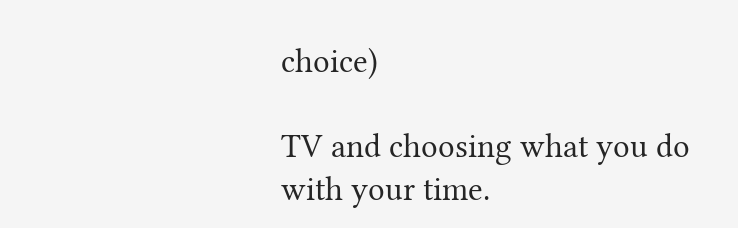choice)

TV and choosing what you do with your time.